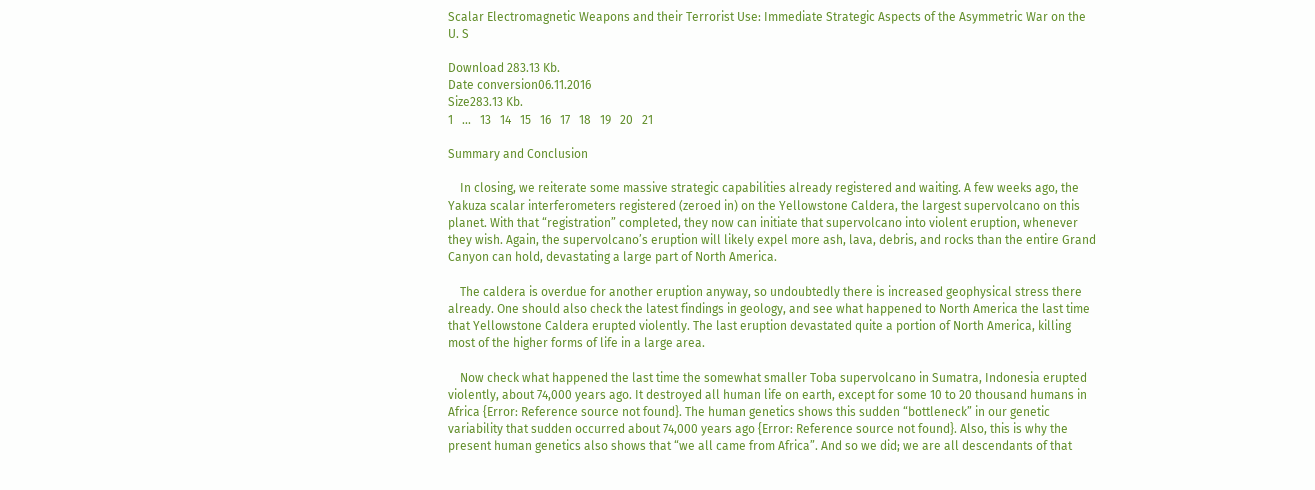Scalar Electromagnetic Weapons and their Terrorist Use: Immediate Strategic Aspects of the Asymmetric War on the U. S

Download 283.13 Kb.
Date conversion06.11.2016
Size283.13 Kb.
1   ...   13   14   15   16   17   18   19   20   21

Summary and Conclusion

    In closing, we reiterate some massive strategic capabilities already registered and waiting. A few weeks ago, the Yakuza scalar interferometers registered (zeroed in) on the Yellowstone Caldera, the largest supervolcano on this planet. With that “registration” completed, they now can initiate that supervolcano into violent eruption, whenever they wish. Again, the supervolcano’s eruption will likely expel more ash, lava, debris, and rocks than the entire Grand Canyon can hold, devastating a large part of North America.

    The caldera is overdue for another eruption anyway, so undoubtedly there is increased geophysical stress there already. One should also check the latest findings in geology, and see what happened to North America the last time that Yellowstone Caldera erupted violently. The last eruption devastated quite a portion of North America, killing most of the higher forms of life in a large area.

    Now check what happened the last time the somewhat smaller Toba supervolcano in Sumatra, Indonesia erupted violently, about 74,000 years ago. It destroyed all human life on earth, except for some 10 to 20 thousand humans in Africa {Error: Reference source not found}. The human genetics shows this sudden “bottleneck” in our genetic variability that sudden occurred about 74,000 years ago {Error: Reference source not found}. Also, this is why the present human genetics also shows that “we all came from Africa”. And so we did; we are all descendants of that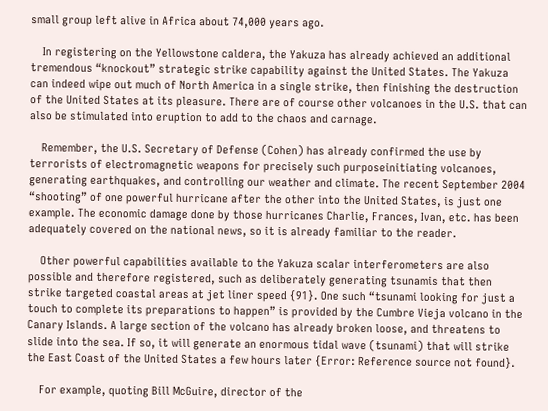small group left alive in Africa about 74,000 years ago.

    In registering on the Yellowstone caldera, the Yakuza has already achieved an additional tremendous “knockout” strategic strike capability against the United States. The Yakuza can indeed wipe out much of North America in a single strike, then finishing the destruction of the United States at its pleasure. There are of course other volcanoes in the U.S. that can also be stimulated into eruption to add to the chaos and carnage.

    Remember, the U.S. Secretary of Defense (Cohen) has already confirmed the use by terrorists of electromagnetic weapons for precisely such purposeinitiating volcanoes, generating earthquakes, and controlling our weather and climate. The recent September 2004 “shooting” of one powerful hurricane after the other into the United States, is just one example. The economic damage done by those hurricanes Charlie, Frances, Ivan, etc. has been adequately covered on the national news, so it is already familiar to the reader.

    Other powerful capabilities available to the Yakuza scalar interferometers are also possible and therefore registered, such as deliberately generating tsunamis that then strike targeted coastal areas at jet liner speed {91}. One such “tsunami looking for just a touch to complete its preparations to happen” is provided by the Cumbre Vieja volcano in the Canary Islands. A large section of the volcano has already broken loose, and threatens to slide into the sea. If so, it will generate an enormous tidal wave (tsunami) that will strike the East Coast of the United States a few hours later {Error: Reference source not found}.

    For example, quoting Bill McGuire, director of the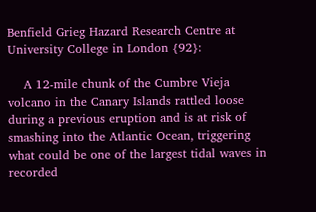Benfield Grieg Hazard Research Centre at University College in London {92}:

    A 12-mile chunk of the Cumbre Vieja volcano in the Canary Islands rattled loose during a previous eruption and is at risk of smashing into the Atlantic Ocean, triggering what could be one of the largest tidal waves in recorded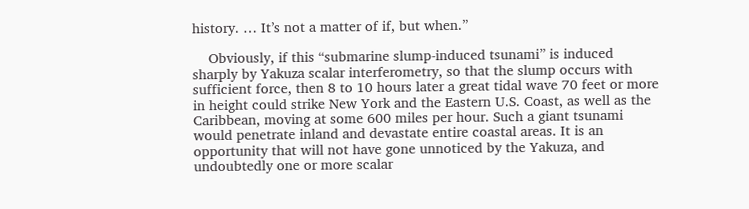history. … It’s not a matter of if, but when.”

    Obviously, if this “submarine slump-induced tsunami” is induced sharply by Yakuza scalar interferometry, so that the slump occurs with sufficient force, then 8 to 10 hours later a great tidal wave 70 feet or more in height could strike New York and the Eastern U.S. Coast, as well as the Caribbean, moving at some 600 miles per hour. Such a giant tsunami would penetrate inland and devastate entire coastal areas. It is an opportunity that will not have gone unnoticed by the Yakuza, and undoubtedly one or more scalar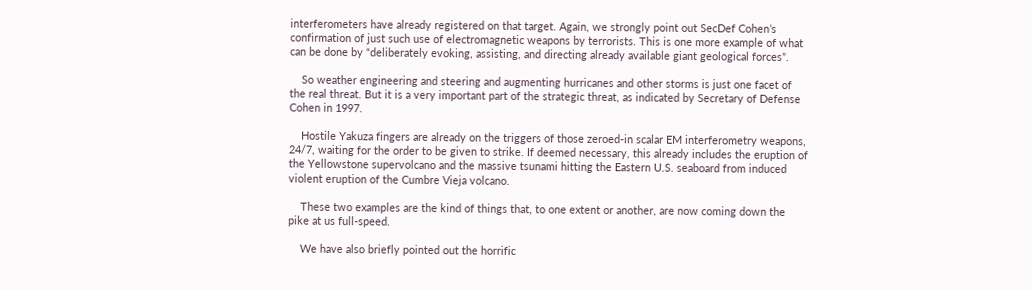interferometers have already registered on that target. Again, we strongly point out SecDef Cohen’s confirmation of just such use of electromagnetic weapons by terrorists. This is one more example of what can be done by “deliberately evoking, assisting, and directing already available giant geological forces”.

    So weather engineering and steering and augmenting hurricanes and other storms is just one facet of the real threat. But it is a very important part of the strategic threat, as indicated by Secretary of Defense Cohen in 1997.

    Hostile Yakuza fingers are already on the triggers of those zeroed-in scalar EM interferometry weapons, 24/7, waiting for the order to be given to strike. If deemed necessary, this already includes the eruption of the Yellowstone supervolcano and the massive tsunami hitting the Eastern U.S. seaboard from induced violent eruption of the Cumbre Vieja volcano.

    These two examples are the kind of things that, to one extent or another, are now coming down the pike at us full-speed.

    We have also briefly pointed out the horrific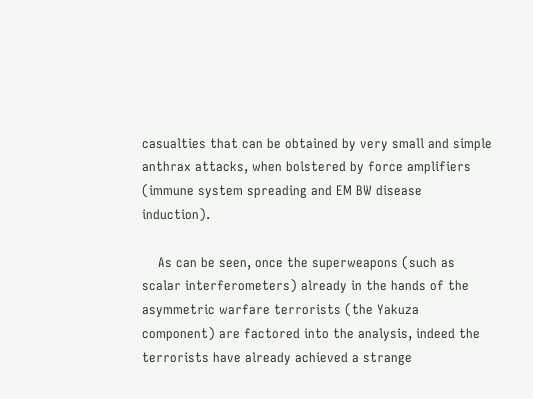casualties that can be obtained by very small and simple anthrax attacks, when bolstered by force amplifiers (immune system spreading and EM BW disease induction).

    As can be seen, once the superweapons (such as scalar interferometers) already in the hands of the asymmetric warfare terrorists (the Yakuza component) are factored into the analysis, indeed the terrorists have already achieved a strange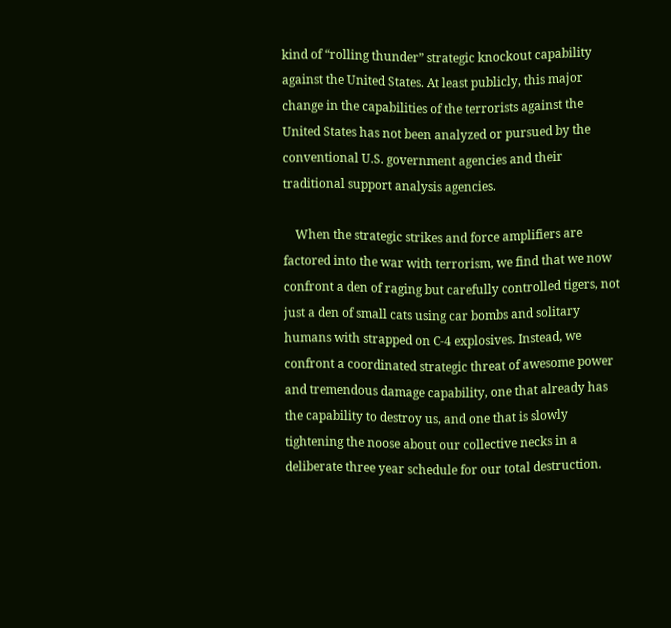kind of “rolling thunder” strategic knockout capability against the United States. At least publicly, this major change in the capabilities of the terrorists against the United States has not been analyzed or pursued by the conventional U.S. government agencies and their traditional support analysis agencies.

    When the strategic strikes and force amplifiers are factored into the war with terrorism, we find that we now confront a den of raging but carefully controlled tigers, not just a den of small cats using car bombs and solitary humans with strapped on C-4 explosives. Instead, we confront a coordinated strategic threat of awesome power and tremendous damage capability, one that already has the capability to destroy us, and one that is slowly tightening the noose about our collective necks in a deliberate three year schedule for our total destruction.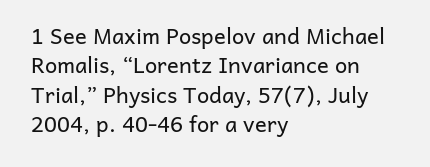1 See Maxim Pospelov and Michael Romalis, “Lorentz Invariance on Trial,” Physics Today, 57(7), July 2004, p. 40-46 for a very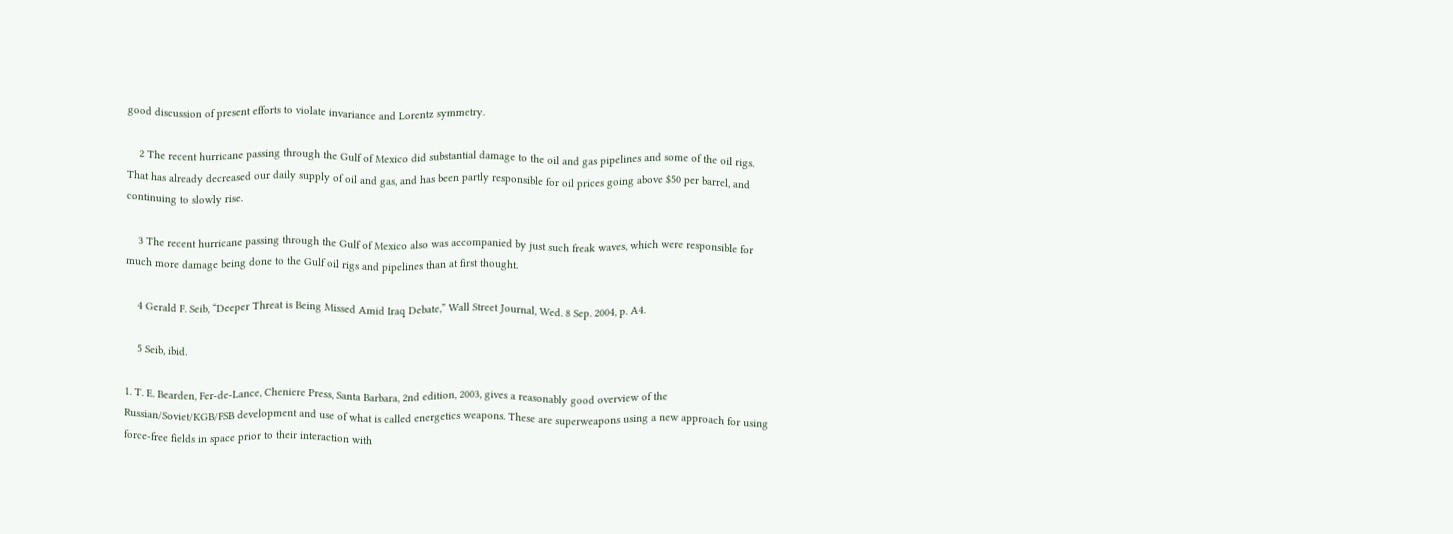good discussion of present efforts to violate invariance and Lorentz symmetry.

    2 The recent hurricane passing through the Gulf of Mexico did substantial damage to the oil and gas pipelines and some of the oil rigs. That has already decreased our daily supply of oil and gas, and has been partly responsible for oil prices going above $50 per barrel, and continuing to slowly rise.

    3 The recent hurricane passing through the Gulf of Mexico also was accompanied by just such freak waves, which were responsible for much more damage being done to the Gulf oil rigs and pipelines than at first thought.

    4 Gerald F. Seib, “Deeper Threat is Being Missed Amid Iraq Debate,” Wall Street Journal, Wed. 8 Sep. 2004, p. A4.

    5 Seib, ibid.

1. T. E. Bearden, Fer-de-Lance, Cheniere Press, Santa Barbara, 2nd edition, 2003, gives a reasonably good overview of the Russian/Soviet/KGB/FSB development and use of what is called energetics weapons. These are superweapons using a new approach for using force-free fields in space prior to their interaction with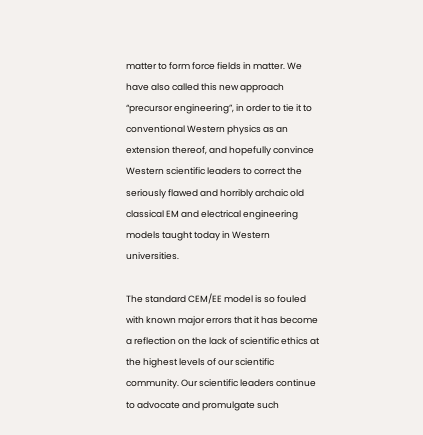matter to form force fields in matter. We have also called this new approach “precursor engineering”, in order to tie it to conventional Western physics as an extension thereof, and hopefully convince Western scientific leaders to correct the seriously flawed and horribly archaic old classical EM and electrical engineering models taught today in Western universities.

The standard CEM/EE model is so fouled with known major errors that it has become a reflection on the lack of scientific ethics at the highest levels of our scientific community. Our scientific leaders continue to advocate and promulgate such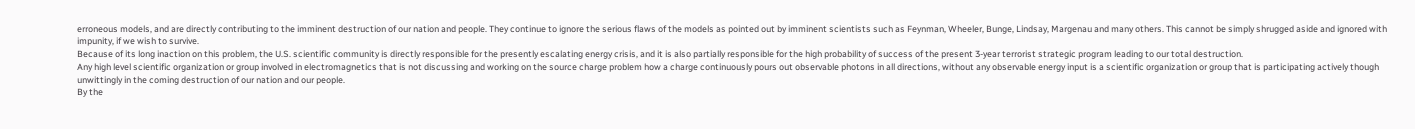erroneous models, and are directly contributing to the imminent destruction of our nation and people. They continue to ignore the serious flaws of the models as pointed out by imminent scientists such as Feynman, Wheeler, Bunge, Lindsay, Margenau and many others. This cannot be simply shrugged aside and ignored with impunity, if we wish to survive.
Because of its long inaction on this problem, the U.S. scientific community is directly responsible for the presently escalating energy crisis, and it is also partially responsible for the high probability of success of the present 3-year terrorist strategic program leading to our total destruction.
Any high level scientific organization or group involved in electromagnetics that is not discussing and working on the source charge problem how a charge continuously pours out observable photons in all directions, without any observable energy input is a scientific organization or group that is participating actively though unwittingly in the coming destruction of our nation and our people.
By the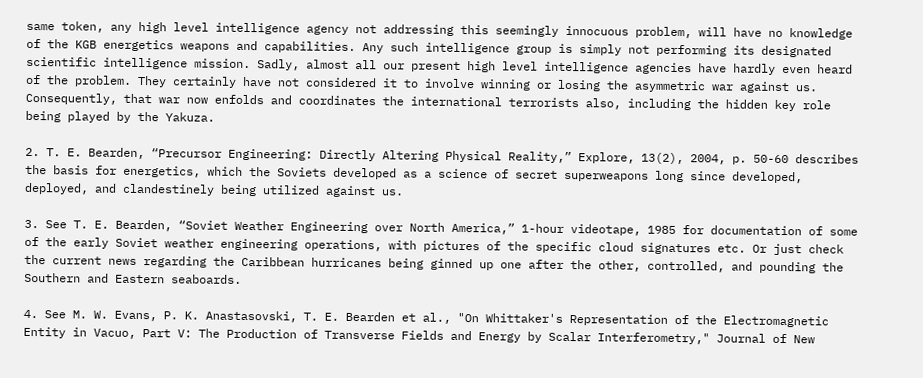same token, any high level intelligence agency not addressing this seemingly innocuous problem, will have no knowledge of the KGB energetics weapons and capabilities. Any such intelligence group is simply not performing its designated scientific intelligence mission. Sadly, almost all our present high level intelligence agencies have hardly even heard of the problem. They certainly have not considered it to involve winning or losing the asymmetric war against us. Consequently, that war now enfolds and coordinates the international terrorists also, including the hidden key role being played by the Yakuza.

2. T. E. Bearden, “Precursor Engineering: Directly Altering Physical Reality,” Explore, 13(2), 2004, p. 50-60 describes the basis for energetics, which the Soviets developed as a science of secret superweapons long since developed, deployed, and clandestinely being utilized against us.

3. See T. E. Bearden, “Soviet Weather Engineering over North America,” 1-hour videotape, 1985 for documentation of some of the early Soviet weather engineering operations, with pictures of the specific cloud signatures etc. Or just check the current news regarding the Caribbean hurricanes being ginned up one after the other, controlled, and pounding the Southern and Eastern seaboards.

4. See M. W. Evans, P. K. Anastasovski, T. E. Bearden et al., "On Whittaker's Representation of the Electromagnetic Entity in Vacuo, Part V: The Production of Transverse Fields and Energy by Scalar Interferometry," Journal of New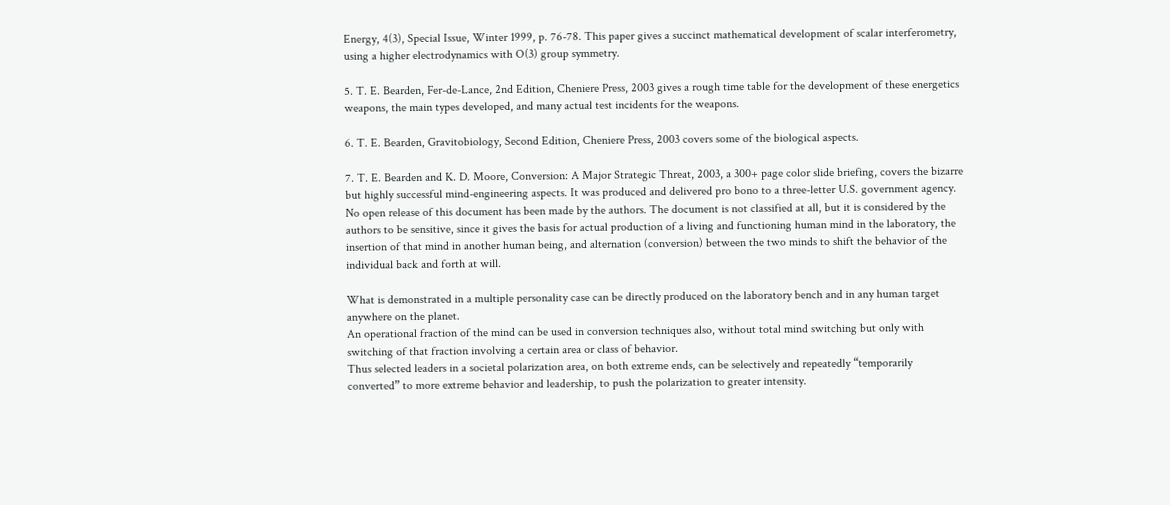Energy, 4(3), Special Issue, Winter 1999, p. 76-78. This paper gives a succinct mathematical development of scalar interferometry, using a higher electrodynamics with O(3) group symmetry.

5. T. E. Bearden, Fer-de-Lance, 2nd Edition, Cheniere Press, 2003 gives a rough time table for the development of these energetics weapons, the main types developed, and many actual test incidents for the weapons.

6. T. E. Bearden, Gravitobiology, Second Edition, Cheniere Press, 2003 covers some of the biological aspects.

7. T. E. Bearden and K. D. Moore, Conversion: A Major Strategic Threat, 2003, a 300+ page color slide briefing, covers the bizarre but highly successful mind-engineering aspects. It was produced and delivered pro bono to a three-letter U.S. government agency. No open release of this document has been made by the authors. The document is not classified at all, but it is considered by the authors to be sensitive, since it gives the basis for actual production of a living and functioning human mind in the laboratory, the insertion of that mind in another human being, and alternation (conversion) between the two minds to shift the behavior of the individual back and forth at will.

What is demonstrated in a multiple personality case can be directly produced on the laboratory bench and in any human target anywhere on the planet.
An operational fraction of the mind can be used in conversion techniques also, without total mind switching but only with switching of that fraction involving a certain area or class of behavior.
Thus selected leaders in a societal polarization area, on both extreme ends, can be selectively and repeatedly “temporarily converted” to more extreme behavior and leadership, to push the polarization to greater intensity.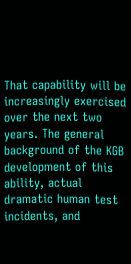That capability will be increasingly exercised over the next two years. The general background of the KGB development of this ability, actual dramatic human test incidents, and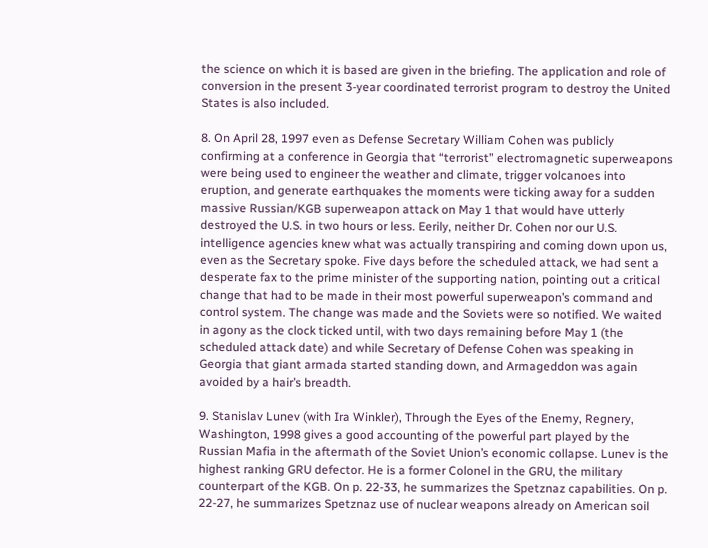the science on which it is based are given in the briefing. The application and role of conversion in the present 3-year coordinated terrorist program to destroy the United States is also included.

8. On April 28, 1997 even as Defense Secretary William Cohen was publicly confirming at a conference in Georgia that “terrorist” electromagnetic superweapons were being used to engineer the weather and climate, trigger volcanoes into eruption, and generate earthquakes the moments were ticking away for a sudden massive Russian/KGB superweapon attack on May 1 that would have utterly destroyed the U.S. in two hours or less. Eerily, neither Dr. Cohen nor our U.S. intelligence agencies knew what was actually transpiring and coming down upon us, even as the Secretary spoke. Five days before the scheduled attack, we had sent a desperate fax to the prime minister of the supporting nation, pointing out a critical change that had to be made in their most powerful superweapon’s command and control system. The change was made and the Soviets were so notified. We waited in agony as the clock ticked until, with two days remaining before May 1 (the scheduled attack date) and while Secretary of Defense Cohen was speaking in Georgia that giant armada started standing down, and Armageddon was again avoided by a hair’s breadth.

9. Stanislav Lunev (with Ira Winkler), Through the Eyes of the Enemy, Regnery, Washington, 1998 gives a good accounting of the powerful part played by the Russian Mafia in the aftermath of the Soviet Union’s economic collapse. Lunev is the highest ranking GRU defector. He is a former Colonel in the GRU, the military counterpart of the KGB. On p. 22-33, he summarizes the Spetznaz capabilities. On p. 22-27, he summarizes Spetznaz use of nuclear weapons already on American soil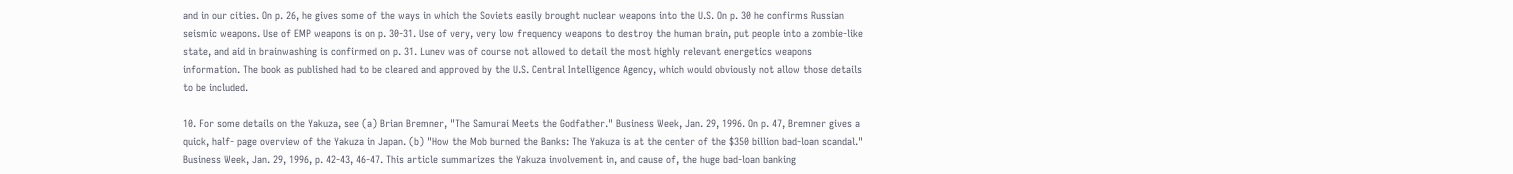and in our cities. On p. 26, he gives some of the ways in which the Soviets easily brought nuclear weapons into the U.S. On p. 30 he confirms Russian seismic weapons. Use of EMP weapons is on p. 30-31. Use of very, very low frequency weapons to destroy the human brain, put people into a zombie-like state, and aid in brainwashing is confirmed on p. 31. Lunev was of course not allowed to detail the most highly relevant energetics weapons information. The book as published had to be cleared and approved by the U.S. Central Intelligence Agency, which would obviously not allow those details to be included.

10. For some details on the Yakuza, see (a) Brian Bremner, "The Samurai Meets the Godfather." Business Week, Jan. 29, 1996. On p. 47, Bremner gives a quick, half- page overview of the Yakuza in Japan. (b) "How the Mob burned the Banks: The Yakuza is at the center of the $350 billion bad-loan scandal." Business Week, Jan. 29, 1996, p. 42-43, 46-47. This article summarizes the Yakuza involvement in, and cause of, the huge bad-loan banking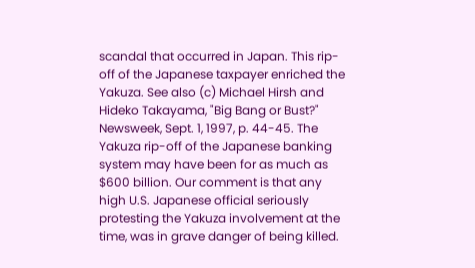scandal that occurred in Japan. This rip-off of the Japanese taxpayer enriched the Yakuza. See also (c) Michael Hirsh and Hideko Takayama, "Big Bang or Bust?" Newsweek, Sept. 1, 1997, p. 44-45. The Yakuza rip-off of the Japanese banking system may have been for as much as $600 billion. Our comment is that any high U.S. Japanese official seriously protesting the Yakuza involvement at the time, was in grave danger of being killed.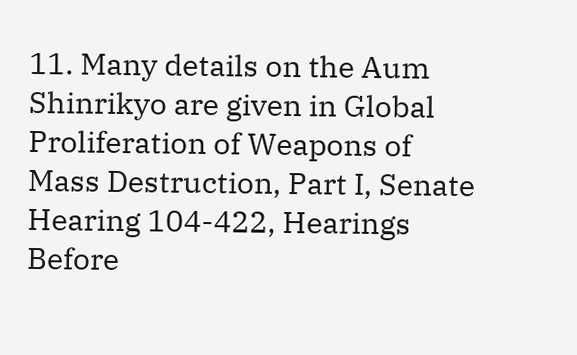11. Many details on the Aum Shinrikyo are given in Global Proliferation of Weapons of Mass Destruction, Part I, Senate Hearing 104-422, Hearings Before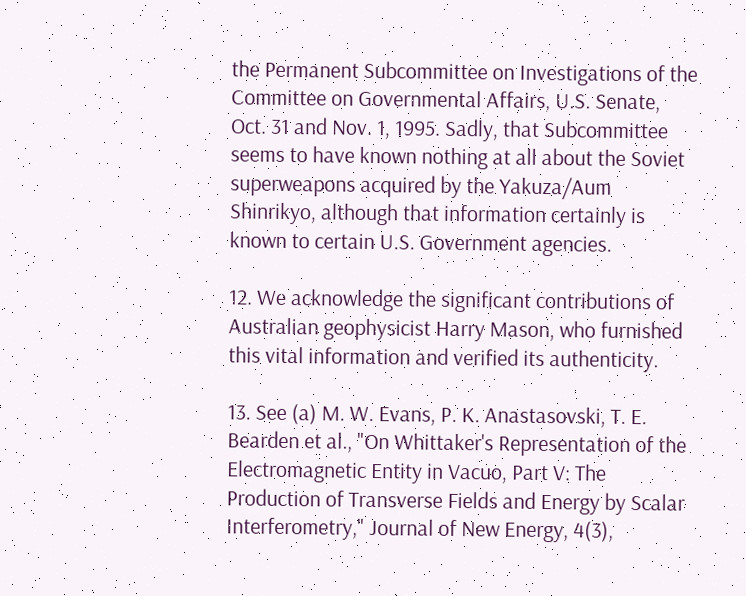the Permanent Subcommittee on Investigations of the Committee on Governmental Affairs, U.S. Senate, Oct. 31 and Nov. 1, 1995. Sadly, that Subcommittee seems to have known nothing at all about the Soviet superweapons acquired by the Yakuza/Aum Shinrikyo, although that information certainly is known to certain U.S. Government agencies.

12. We acknowledge the significant contributions of Australian geophysicist Harry Mason, who furnished this vital information and verified its authenticity.

13. See (a) M. W. Evans, P. K. Anastasovski, T. E. Bearden et al., "On Whittaker's Representation of the Electromagnetic Entity in Vacuo, Part V: The Production of Transverse Fields and Energy by Scalar Interferometry," Journal of New Energy, 4(3),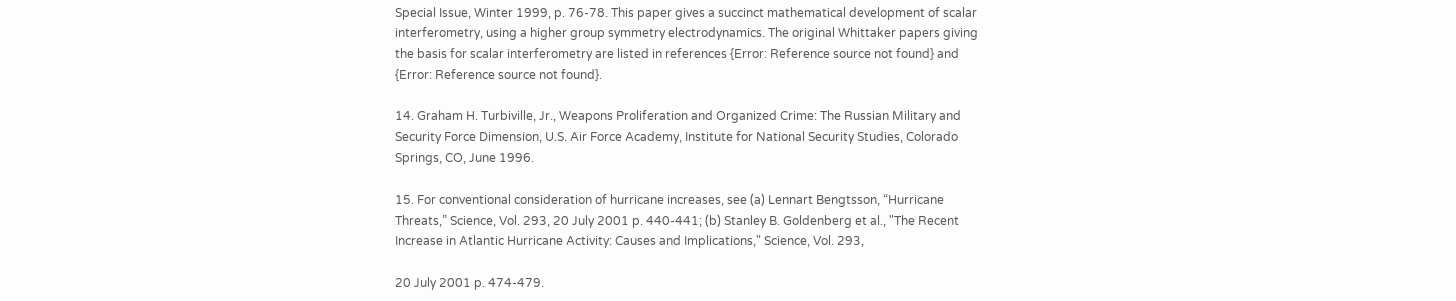Special Issue, Winter 1999, p. 76-78. This paper gives a succinct mathematical development of scalar interferometry, using a higher group symmetry electrodynamics. The original Whittaker papers giving the basis for scalar interferometry are listed in references {Error: Reference source not found} and {Error: Reference source not found}.

14. Graham H. Turbiville, Jr., Weapons Proliferation and Organized Crime: The Russian Military and Security Force Dimension, U.S. Air Force Academy, Institute for National Security Studies, Colorado Springs, CO, June 1996.

15. For conventional consideration of hurricane increases, see (a) Lennart Bengtsson, “Hurricane Threats,” Science, Vol. 293, 20 July 2001 p. 440-441; (b) Stanley B. Goldenberg et al., "The Recent Increase in Atlantic Hurricane Activity: Causes and Implications," Science, Vol. 293,

20 July 2001 p. 474-479.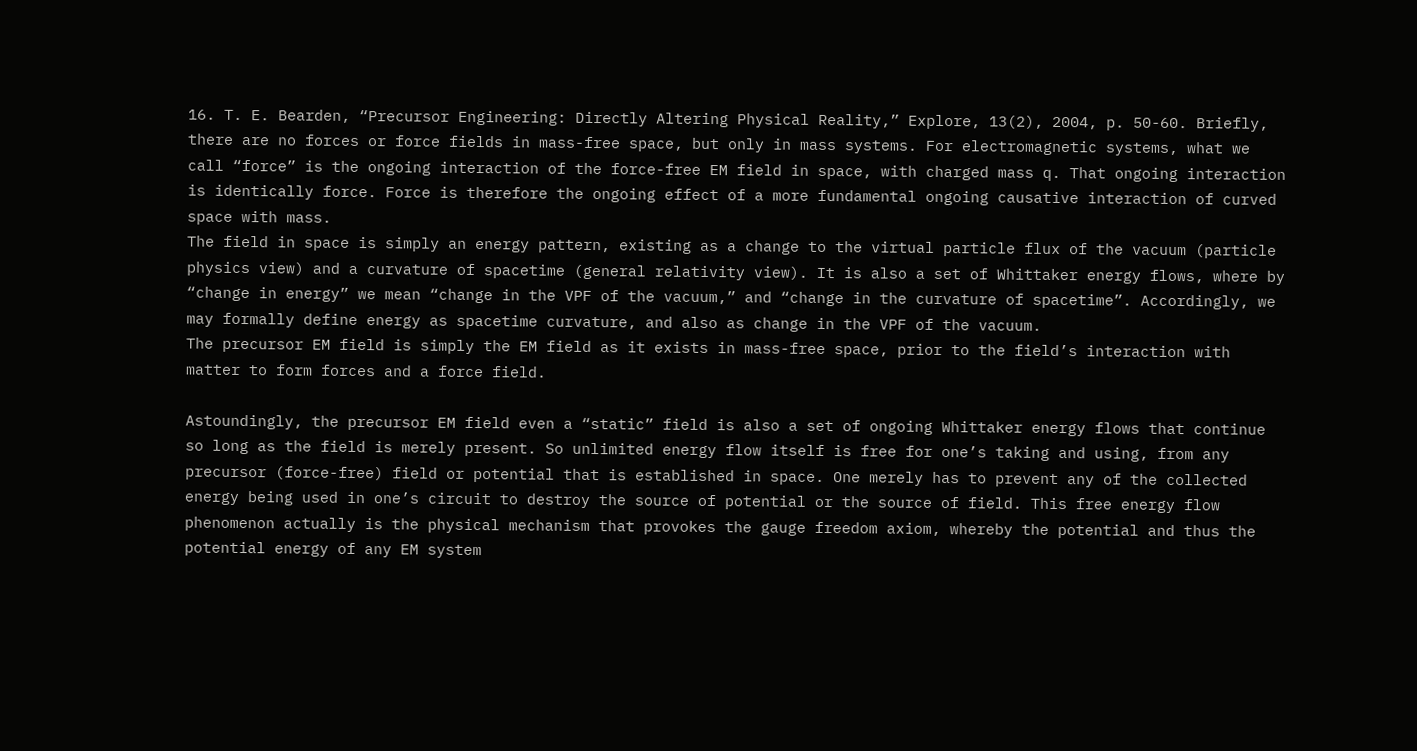16. T. E. Bearden, “Precursor Engineering: Directly Altering Physical Reality,” Explore, 13(2), 2004, p. 50-60. Briefly, there are no forces or force fields in mass-free space, but only in mass systems. For electromagnetic systems, what we call “force” is the ongoing interaction of the force-free EM field in space, with charged mass q. That ongoing interaction is identically force. Force is therefore the ongoing effect of a more fundamental ongoing causative interaction of curved space with mass.
The field in space is simply an energy pattern, existing as a change to the virtual particle flux of the vacuum (particle physics view) and a curvature of spacetime (general relativity view). It is also a set of Whittaker energy flows, where by “change in energy” we mean “change in the VPF of the vacuum,” and “change in the curvature of spacetime”. Accordingly, we may formally define energy as spacetime curvature, and also as change in the VPF of the vacuum.
The precursor EM field is simply the EM field as it exists in mass-free space, prior to the field’s interaction with matter to form forces and a force field.

Astoundingly, the precursor EM field even a “static” field is also a set of ongoing Whittaker energy flows that continue so long as the field is merely present. So unlimited energy flow itself is free for one’s taking and using, from any precursor (force-free) field or potential that is established in space. One merely has to prevent any of the collected energy being used in one’s circuit to destroy the source of potential or the source of field. This free energy flow phenomenon actually is the physical mechanism that provokes the gauge freedom axiom, whereby the potential and thus the potential energy of any EM system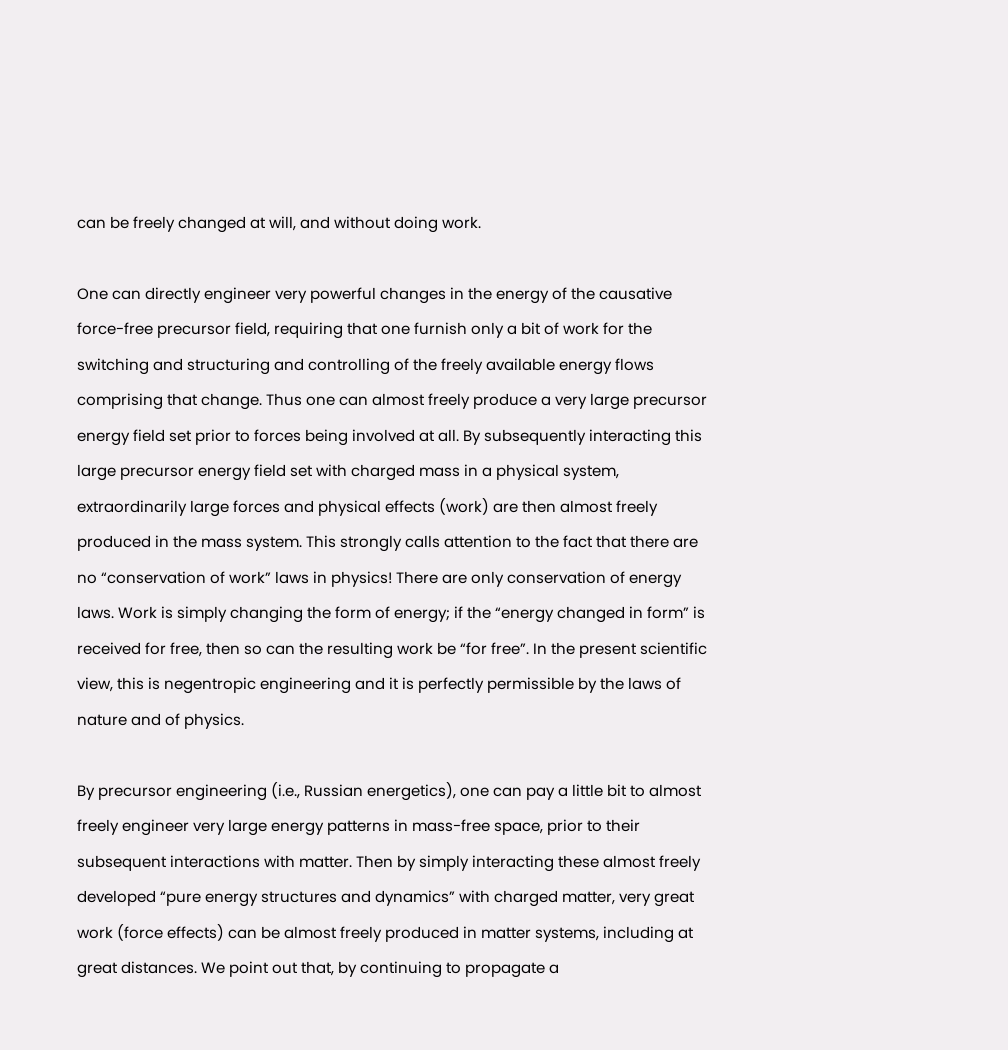can be freely changed at will, and without doing work.

One can directly engineer very powerful changes in the energy of the causative force-free precursor field, requiring that one furnish only a bit of work for the switching and structuring and controlling of the freely available energy flows comprising that change. Thus one can almost freely produce a very large precursor energy field set prior to forces being involved at all. By subsequently interacting this large precursor energy field set with charged mass in a physical system, extraordinarily large forces and physical effects (work) are then almost freely produced in the mass system. This strongly calls attention to the fact that there are no “conservation of work” laws in physics! There are only conservation of energy laws. Work is simply changing the form of energy; if the “energy changed in form” is received for free, then so can the resulting work be “for free”. In the present scientific view, this is negentropic engineering and it is perfectly permissible by the laws of nature and of physics.

By precursor engineering (i.e., Russian energetics), one can pay a little bit to almost freely engineer very large energy patterns in mass-free space, prior to their subsequent interactions with matter. Then by simply interacting these almost freely developed “pure energy structures and dynamics” with charged matter, very great work (force effects) can be almost freely produced in matter systems, including at great distances. We point out that, by continuing to propagate a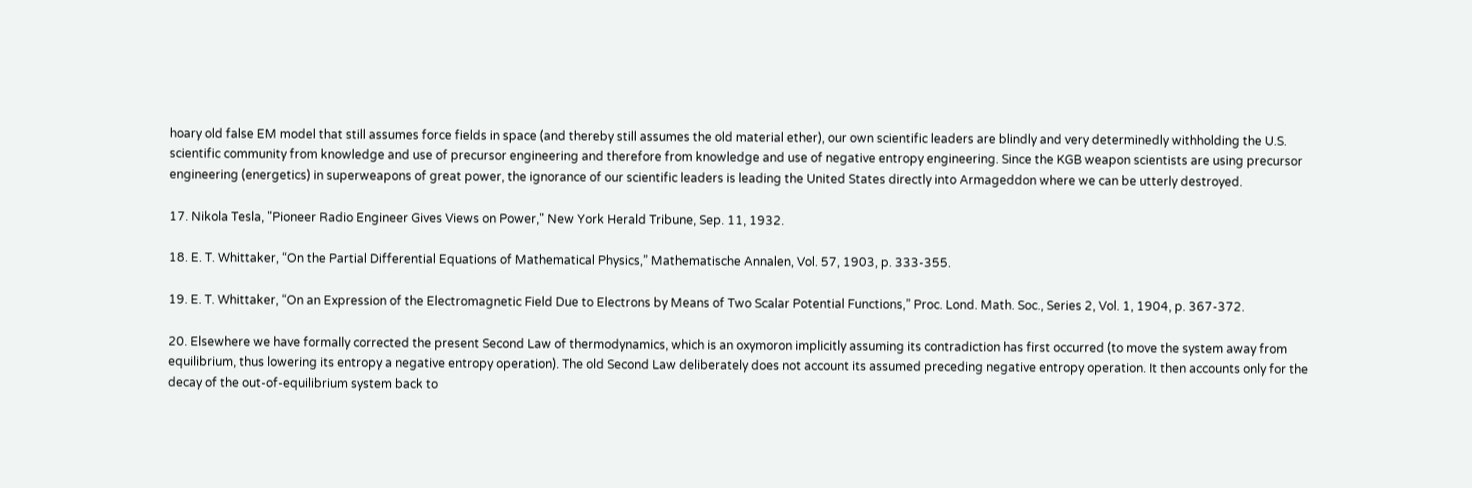hoary old false EM model that still assumes force fields in space (and thereby still assumes the old material ether), our own scientific leaders are blindly and very determinedly withholding the U.S. scientific community from knowledge and use of precursor engineering and therefore from knowledge and use of negative entropy engineering. Since the KGB weapon scientists are using precursor engineering (energetics) in superweapons of great power, the ignorance of our scientific leaders is leading the United States directly into Armageddon where we can be utterly destroyed.

17. Nikola Tesla, "Pioneer Radio Engineer Gives Views on Power," New York Herald Tribune, Sep. 11, 1932.

18. E. T. Whittaker, “On the Partial Differential Equations of Mathematical Physics,” Mathematische Annalen, Vol. 57, 1903, p. 333-355.

19. E. T. Whittaker, “On an Expression of the Electromagnetic Field Due to Electrons by Means of Two Scalar Potential Functions,” Proc. Lond. Math. Soc., Series 2, Vol. 1, 1904, p. 367-372.

20. Elsewhere we have formally corrected the present Second Law of thermodynamics, which is an oxymoron implicitly assuming its contradiction has first occurred (to move the system away from equilibrium, thus lowering its entropy a negative entropy operation). The old Second Law deliberately does not account its assumed preceding negative entropy operation. It then accounts only for the decay of the out-of-equilibrium system back to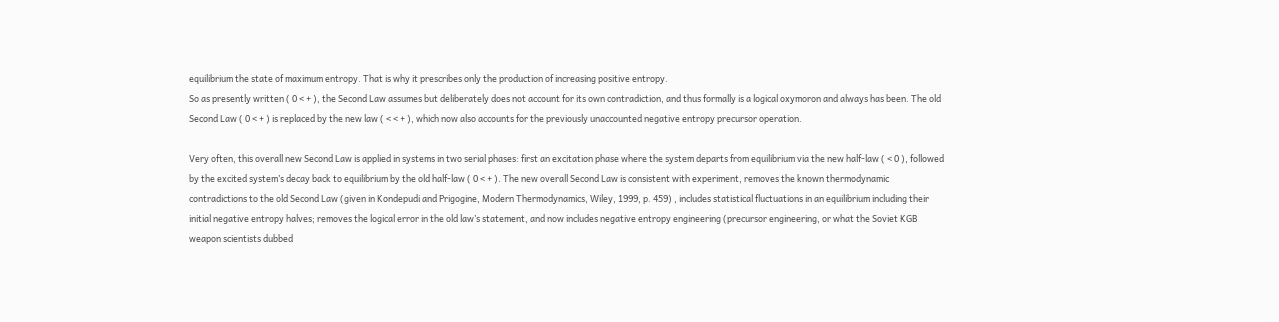equilibrium the state of maximum entropy. That is why it prescribes only the production of increasing positive entropy.
So as presently written ( 0 < + ), the Second Law assumes but deliberately does not account for its own contradiction, and thus formally is a logical oxymoron and always has been. The old Second Law ( 0 < + ) is replaced by the new law ( < < + ), which now also accounts for the previously unaccounted negative entropy precursor operation.

Very often, this overall new Second Law is applied in systems in two serial phases: first an excitation phase where the system departs from equilibrium via the new half-law ( < 0 ), followed by the excited system’s decay back to equilibrium by the old half-law ( 0 < + ). The new overall Second Law is consistent with experiment, removes the known thermodynamic contradictions to the old Second Law (given in Kondepudi and Prigogine, Modern Thermodynamics, Wiley, 1999, p. 459) , includes statistical fluctuations in an equilibrium including their initial negative entropy halves; removes the logical error in the old law’s statement, and now includes negative entropy engineering (precursor engineering, or what the Soviet KGB weapon scientists dubbed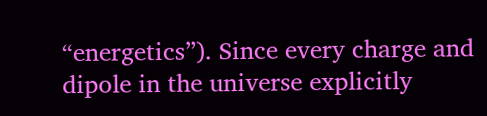“energetics”). Since every charge and dipole in the universe explicitly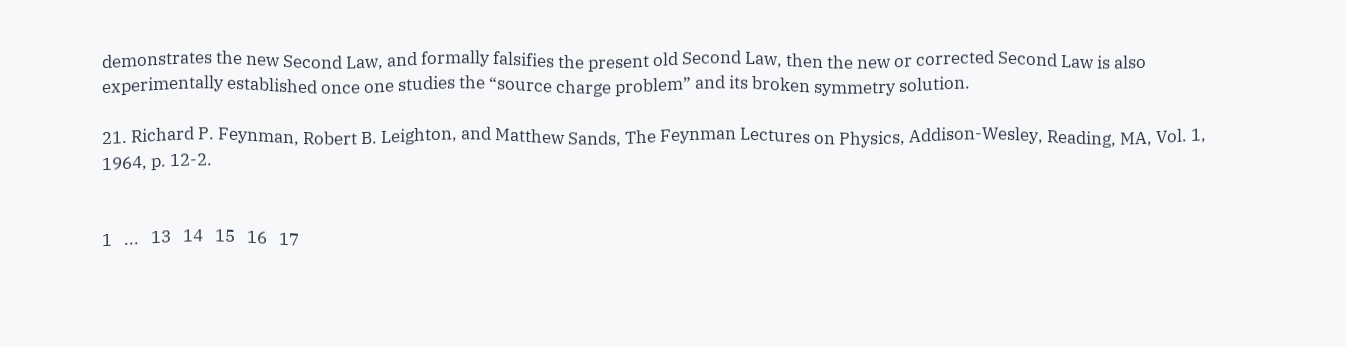demonstrates the new Second Law, and formally falsifies the present old Second Law, then the new or corrected Second Law is also experimentally established once one studies the “source charge problem” and its broken symmetry solution.

21. Richard P. Feynman, Robert B. Leighton, and Matthew Sands, The Feynman Lectures on Physics, Addison-Wesley, Reading, MA, Vol. 1, 1964, p. 12-2.


1   ...   13   14   15   16   17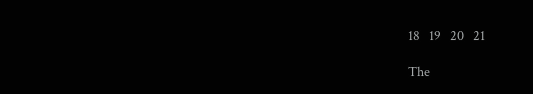18   19   20   21

The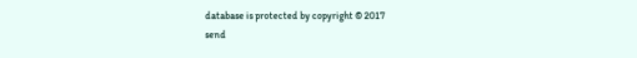database is protected by copyright © 2017
send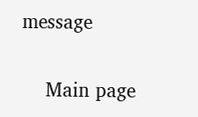message

    Main page